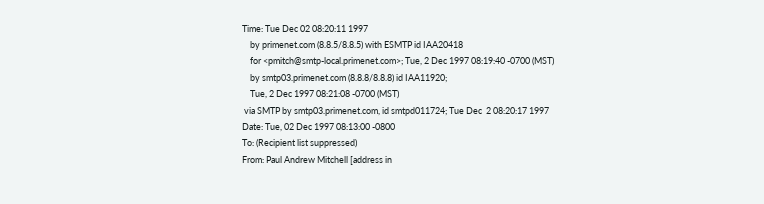Time: Tue Dec 02 08:20:11 1997
    by primenet.com (8.8.5/8.8.5) with ESMTP id IAA20418
    for <pmitch@smtp-local.primenet.com>; Tue, 2 Dec 1997 08:19:40 -0700 (MST)
    by smtp03.primenet.com (8.8.8/8.8.8) id IAA11920;
    Tue, 2 Dec 1997 08:21:08 -0700 (MST)
 via SMTP by smtp03.primenet.com, id smtpd011724; Tue Dec  2 08:20:17 1997
Date: Tue, 02 Dec 1997 08:13:00 -0800
To: (Recipient list suppressed)
From: Paul Andrew Mitchell [address in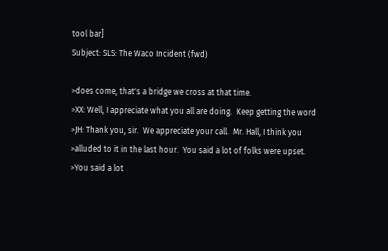tool bar]
Subject: SLS: The Waco Incident (fwd)

>does come, that's a bridge we cross at that time.
>XX: Well, I appreciate what you all are doing.  Keep getting the word
>JH: Thank you, sir.  We appreciate your call.  Mr. Hall, I think you
>alluded to it in the last hour.  You said a lot of folks were upset.
>You said a lot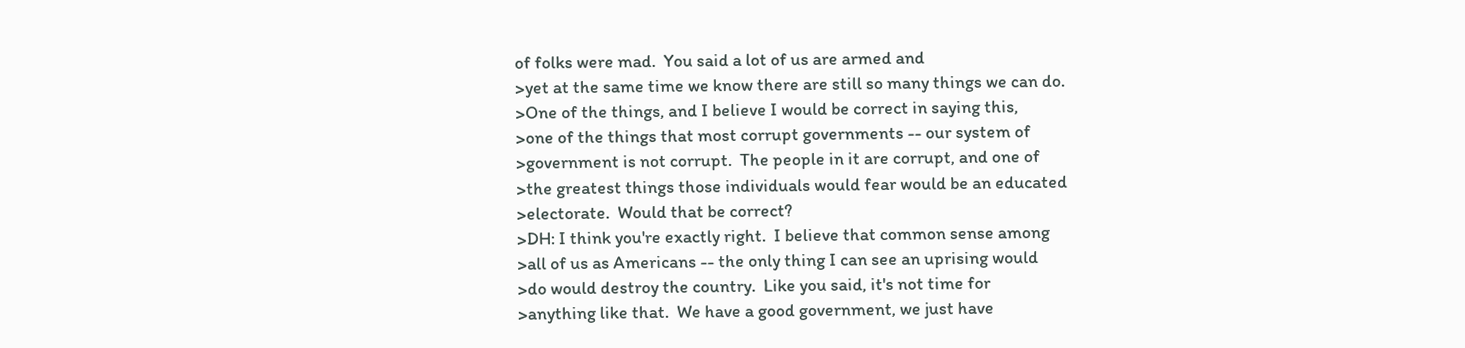of folks were mad.  You said a lot of us are armed and
>yet at the same time we know there are still so many things we can do.
>One of the things, and I believe I would be correct in saying this,
>one of the things that most corrupt governments -- our system of
>government is not corrupt.  The people in it are corrupt, and one of
>the greatest things those individuals would fear would be an educated
>electorate.  Would that be correct?
>DH: I think you're exactly right.  I believe that common sense among
>all of us as Americans -- the only thing I can see an uprising would
>do would destroy the country.  Like you said, it's not time for
>anything like that.  We have a good government, we just have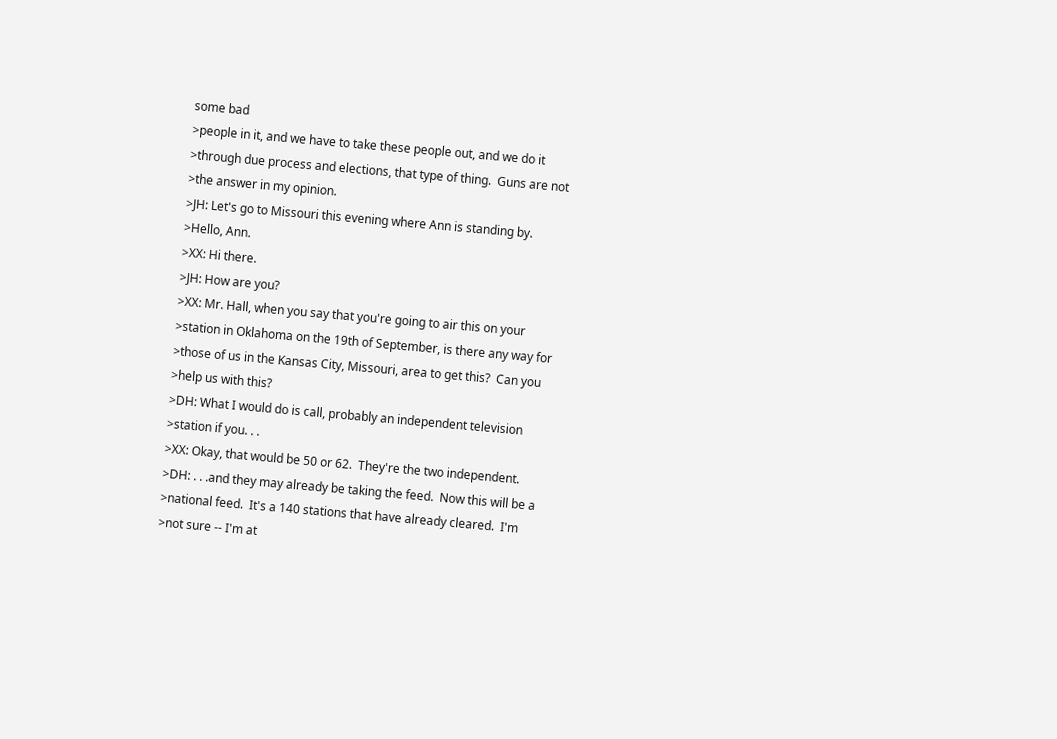some bad
>people in it, and we have to take these people out, and we do it
>through due process and elections, that type of thing.  Guns are not
>the answer in my opinion.
>JH: Let's go to Missouri this evening where Ann is standing by.
>Hello, Ann.
>XX: Hi there.
>JH: How are you?
>XX: Mr. Hall, when you say that you're going to air this on your
>station in Oklahoma on the 19th of September, is there any way for
>those of us in the Kansas City, Missouri, area to get this?  Can you
>help us with this?
>DH: What I would do is call, probably an independent television
>station if you. . .
>XX: Okay, that would be 50 or 62.  They're the two independent.
>DH: . . .and they may already be taking the feed.  Now this will be a
>national feed.  It's a 140 stations that have already cleared.  I'm
>not sure -- I'm at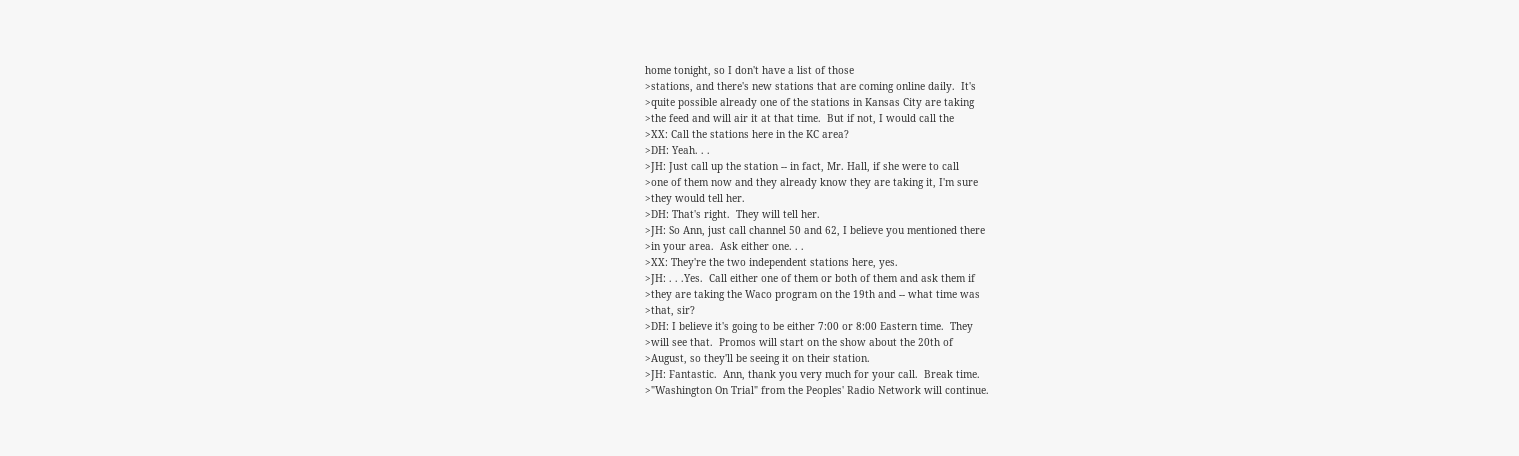home tonight, so I don't have a list of those
>stations, and there's new stations that are coming online daily.  It's
>quite possible already one of the stations in Kansas City are taking
>the feed and will air it at that time.  But if not, I would call the
>XX: Call the stations here in the KC area?
>DH: Yeah. . .
>JH: Just call up the station -- in fact, Mr. Hall, if she were to call
>one of them now and they already know they are taking it, I'm sure
>they would tell her.
>DH: That's right.  They will tell her.
>JH: So Ann, just call channel 50 and 62, I believe you mentioned there
>in your area.  Ask either one. . .
>XX: They're the two independent stations here, yes.
>JH: . . .Yes.  Call either one of them or both of them and ask them if
>they are taking the Waco program on the 19th and -- what time was
>that, sir?
>DH: I believe it's going to be either 7:00 or 8:00 Eastern time.  They
>will see that.  Promos will start on the show about the 20th of
>August, so they'll be seeing it on their station.
>JH: Fantastic.  Ann, thank you very much for your call.  Break time.
>"Washington On Trial" from the Peoples' Radio Network will continue.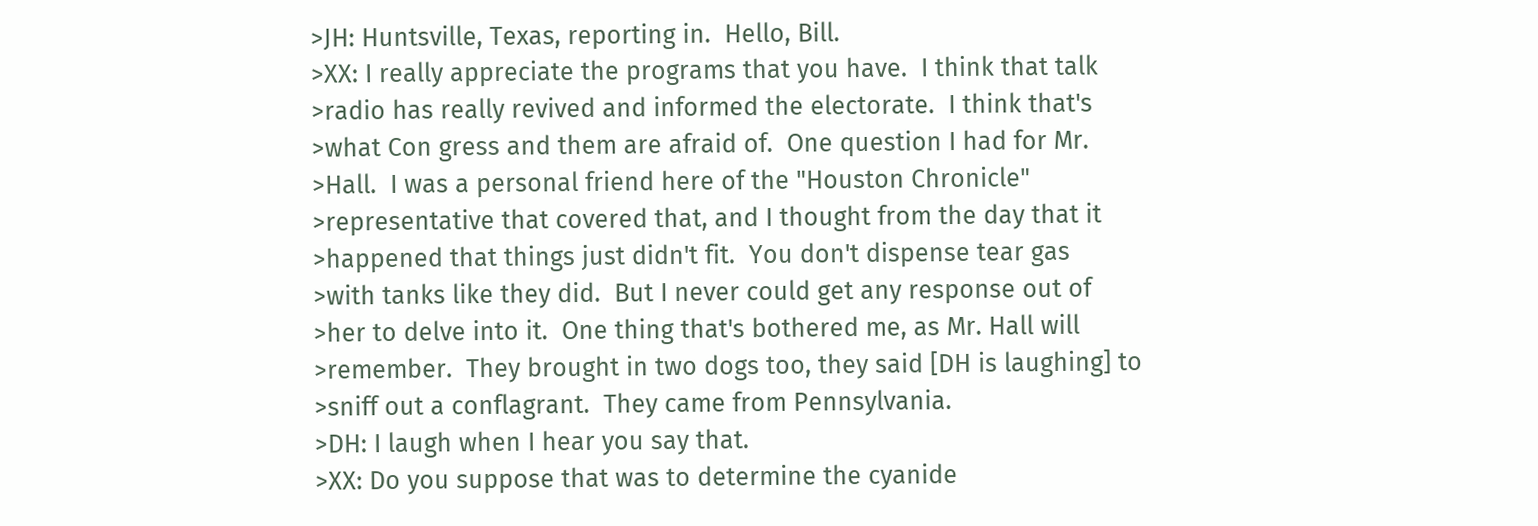>JH: Huntsville, Texas, reporting in.  Hello, Bill.
>XX: I really appreciate the programs that you have.  I think that talk
>radio has really revived and informed the electorate.  I think that's
>what Con gress and them are afraid of.  One question I had for Mr.
>Hall.  I was a personal friend here of the "Houston Chronicle"
>representative that covered that, and I thought from the day that it
>happened that things just didn't fit.  You don't dispense tear gas
>with tanks like they did.  But I never could get any response out of
>her to delve into it.  One thing that's bothered me, as Mr. Hall will
>remember.  They brought in two dogs too, they said [DH is laughing] to
>sniff out a conflagrant.  They came from Pennsylvania.
>DH: I laugh when I hear you say that.
>XX: Do you suppose that was to determine the cyanide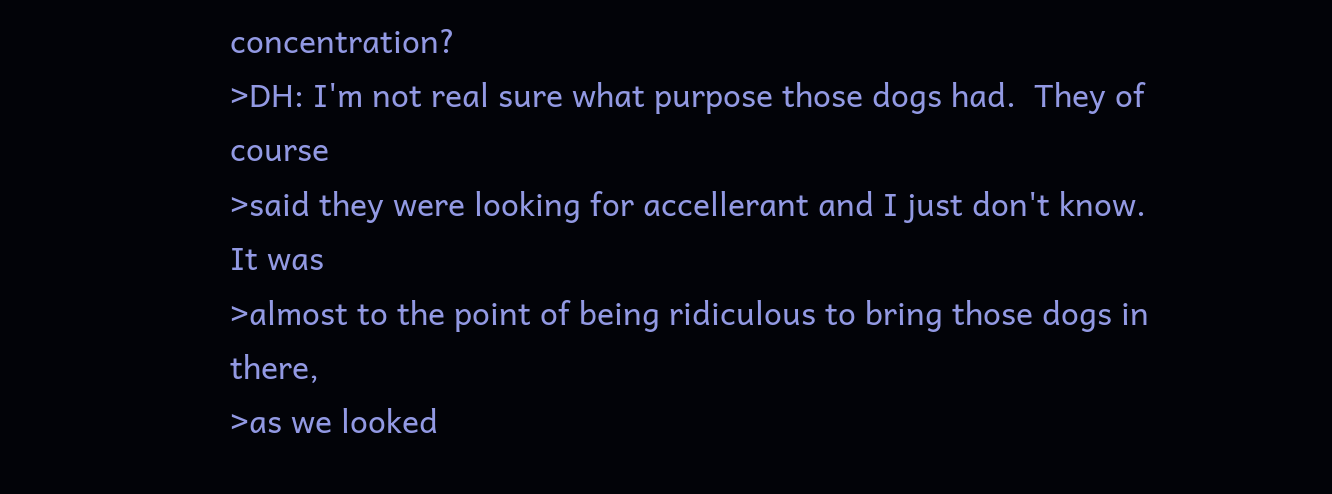concentration?
>DH: I'm not real sure what purpose those dogs had.  They of course
>said they were looking for accellerant and I just don't know.  It was
>almost to the point of being ridiculous to bring those dogs in there,
>as we looked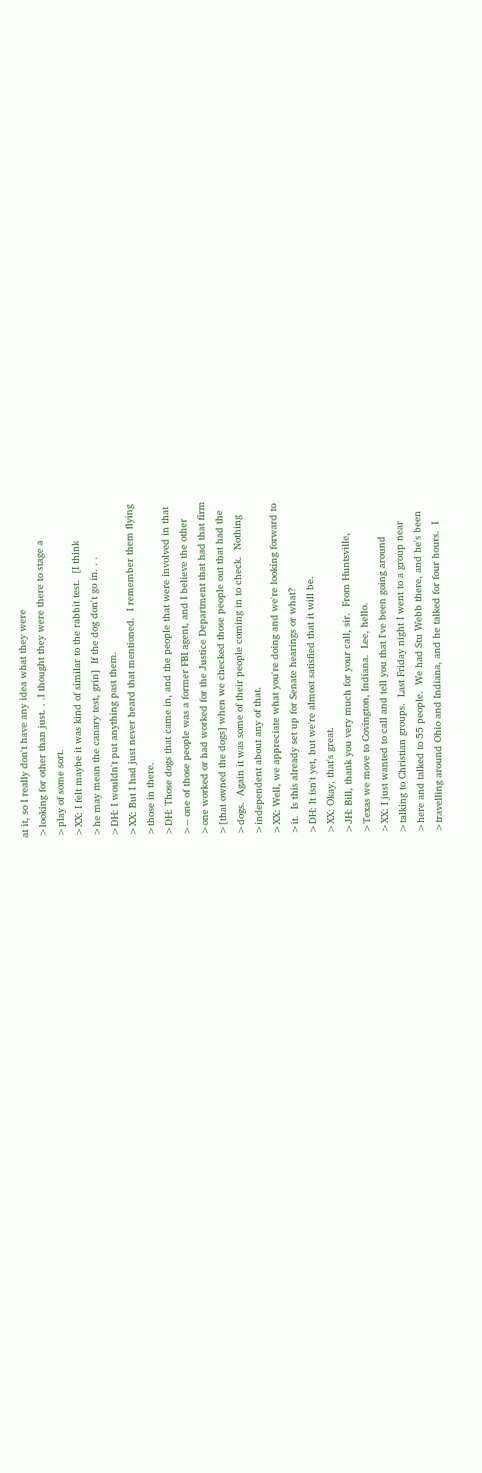at it, so I really don't have any idea what they were
>looking for other than just. . .I thought they were there to stage a
>play of some sort.
>XX: I felt maybe it was kind of similar to the rabbit test.  [I think
>he may mean the canary test, grin]  If the dog don't go in. . .
>DH: I wouldn't put anything past them.
>XX: But I had just never heard that mentioned.  I remember them flying
>those in there.
>DH: Those dogs that came in, and the people that were involved in that
>-- one of those people was a former FBI agent, and I believe the other
>one worked or had worked for the Justice Department that had that firm
>[that owned the dogs] when we checked those people out that had the
>dogs.  Again it was some of their people coming in to check.  Nothing
>independent about any of that.
>XX: Well, we appreciate what you're doing and we're looking forward to
>it.  Is this already set up for Senate hearings or what?
>DH: It isn't yet, but we're almost satisfied that it will be.
>XX: Okay, that's great.
>JH: Bill, thank you very much for your call, sir.  From Huntsville,
>Texas we move to Covington, Indiana.  Lee, hello.
>XX: I just wanted to call and tell you that I've been going around
>talking to Christian groups.  Last Friday night I went to a group near
>here and talked to 55 people.  We had Stu Webb there, and he's been
>travelling around Ohio and Indiana, and he talked for four hours.  I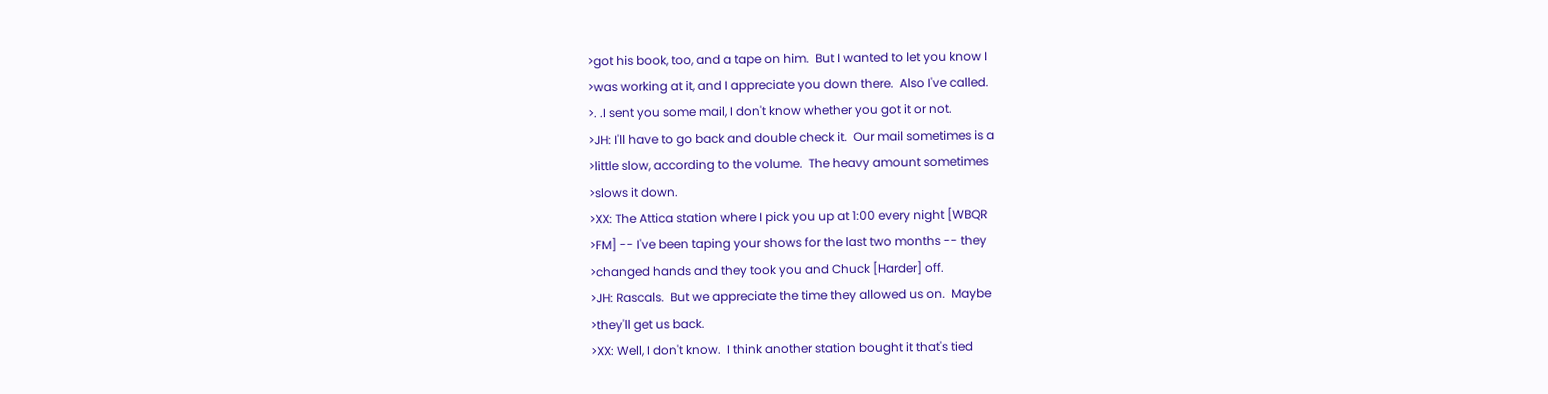>got his book, too, and a tape on him.  But I wanted to let you know I
>was working at it, and I appreciate you down there.  Also I've called.
>. .I sent you some mail, I don't know whether you got it or not.
>JH: I'll have to go back and double check it.  Our mail sometimes is a
>little slow, according to the volume.  The heavy amount sometimes
>slows it down.
>XX: The Attica station where I pick you up at 1:00 every night [WBQR
>FM] -- I've been taping your shows for the last two months -- they
>changed hands and they took you and Chuck [Harder] off.
>JH: Rascals.  But we appreciate the time they allowed us on.  Maybe
>they'll get us back.
>XX: Well, I don't know.  I think another station bought it that's tied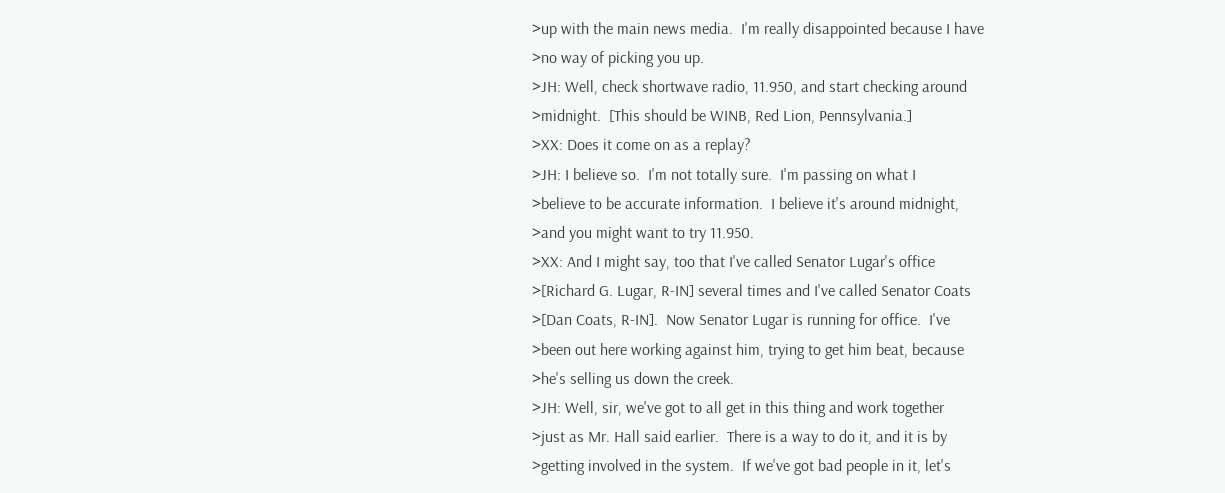>up with the main news media.  I'm really disappointed because I have
>no way of picking you up.
>JH: Well, check shortwave radio, 11.950, and start checking around
>midnight.  [This should be WINB, Red Lion, Pennsylvania.]
>XX: Does it come on as a replay?
>JH: I believe so.  I'm not totally sure.  I'm passing on what I
>believe to be accurate information.  I believe it's around midnight,
>and you might want to try 11.950.
>XX: And I might say, too that I've called Senator Lugar's office
>[Richard G. Lugar, R-IN] several times and I've called Senator Coats
>[Dan Coats, R-IN].  Now Senator Lugar is running for office.  I've
>been out here working against him, trying to get him beat, because
>he's selling us down the creek.
>JH: Well, sir, we've got to all get in this thing and work together
>just as Mr. Hall said earlier.  There is a way to do it, and it is by
>getting involved in the system.  If we've got bad people in it, let's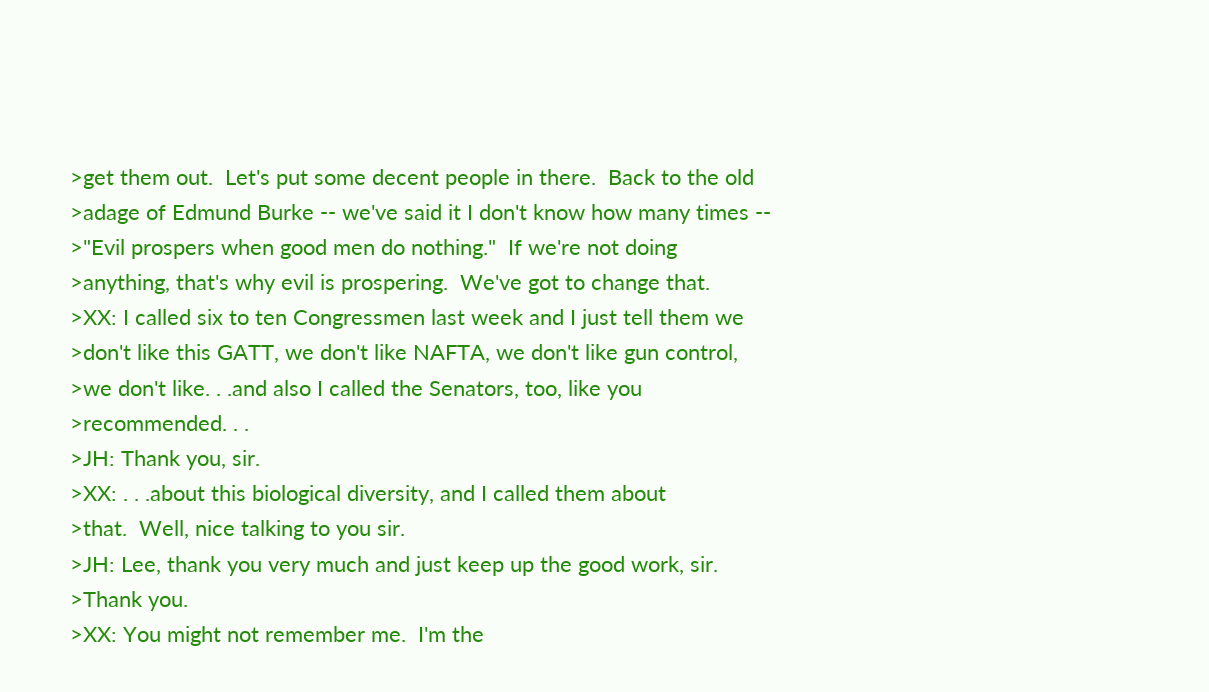>get them out.  Let's put some decent people in there.  Back to the old
>adage of Edmund Burke -- we've said it I don't know how many times --
>"Evil prospers when good men do nothing."  If we're not doing
>anything, that's why evil is prospering.  We've got to change that.
>XX: I called six to ten Congressmen last week and I just tell them we
>don't like this GATT, we don't like NAFTA, we don't like gun control,
>we don't like. . .and also I called the Senators, too, like you
>recommended. . .
>JH: Thank you, sir.
>XX: . . .about this biological diversity, and I called them about
>that.  Well, nice talking to you sir.
>JH: Lee, thank you very much and just keep up the good work, sir.
>Thank you.
>XX: You might not remember me.  I'm the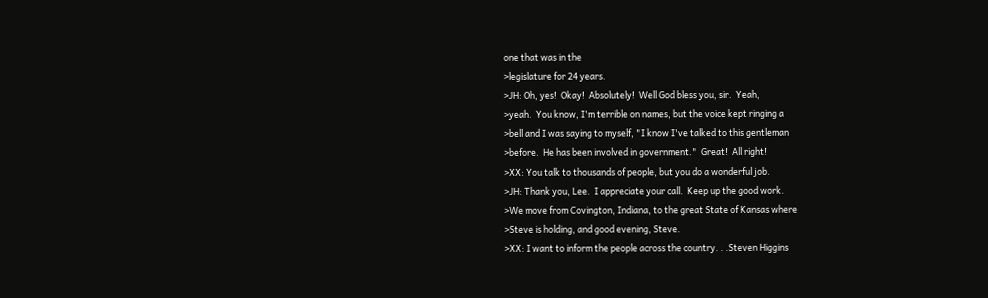one that was in the
>legislature for 24 years.
>JH: Oh, yes!  Okay!  Absolutely!  Well God bless you, sir.  Yeah,
>yeah.  You know, I'm terrible on names, but the voice kept ringing a
>bell and I was saying to myself, "I know I've talked to this gentleman
>before.  He has been involved in government."  Great!  All right!
>XX: You talk to thousands of people, but you do a wonderful job.
>JH: Thank you, Lee.  I appreciate your call.  Keep up the good work.
>We move from Covington, Indiana, to the great State of Kansas where
>Steve is holding, and good evening, Steve.
>XX: I want to inform the people across the country. . .Steven Higgins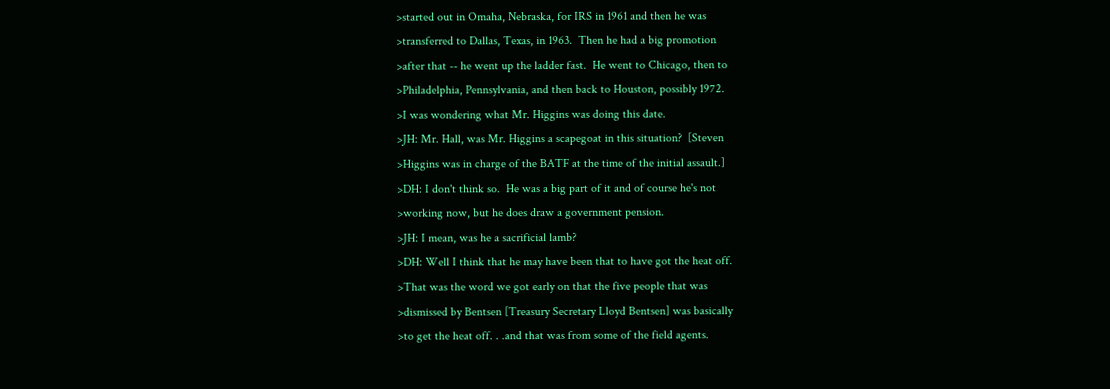>started out in Omaha, Nebraska, for IRS in 1961 and then he was
>transferred to Dallas, Texas, in 1963.  Then he had a big promotion
>after that -- he went up the ladder fast.  He went to Chicago, then to
>Philadelphia, Pennsylvania, and then back to Houston, possibly 1972.
>I was wondering what Mr. Higgins was doing this date.
>JH: Mr. Hall, was Mr. Higgins a scapegoat in this situation?  [Steven
>Higgins was in charge of the BATF at the time of the initial assault.]
>DH: I don't think so.  He was a big part of it and of course he's not
>working now, but he does draw a government pension.
>JH: I mean, was he a sacrificial lamb?
>DH: Well I think that he may have been that to have got the heat off.
>That was the word we got early on that the five people that was
>dismissed by Bentsen [Treasury Secretary Lloyd Bentsen] was basically
>to get the heat off. . .and that was from some of the field agents.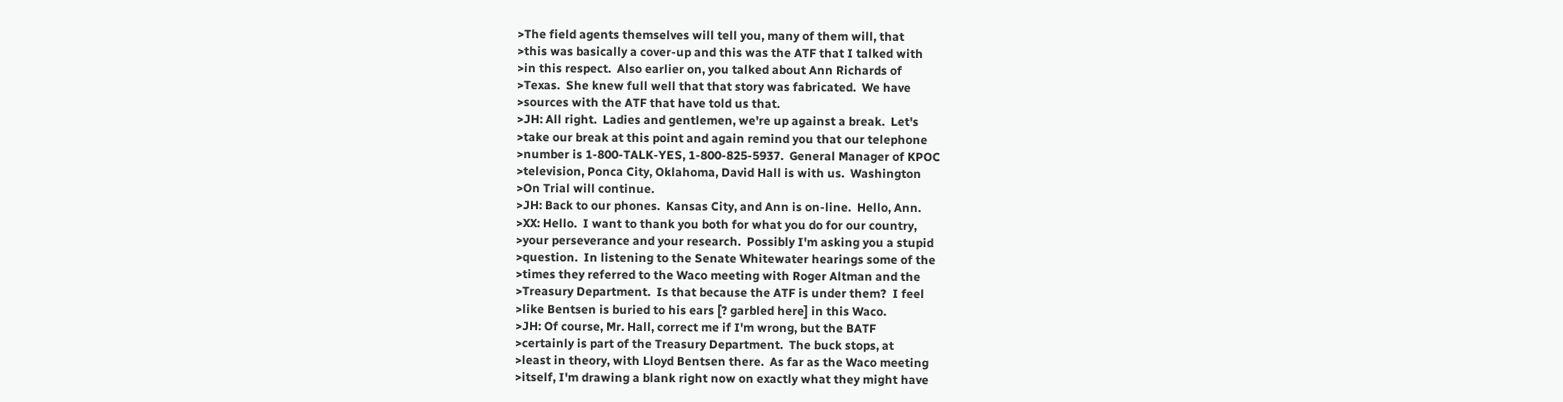>The field agents themselves will tell you, many of them will, that
>this was basically a cover-up and this was the ATF that I talked with
>in this respect.  Also earlier on, you talked about Ann Richards of
>Texas.  She knew full well that that story was fabricated.  We have
>sources with the ATF that have told us that.
>JH: All right.  Ladies and gentlemen, we're up against a break.  Let's
>take our break at this point and again remind you that our telephone
>number is 1-800-TALK-YES, 1-800-825-5937.  General Manager of KPOC
>television, Ponca City, Oklahoma, David Hall is with us.  Washington
>On Trial will continue.
>JH: Back to our phones.  Kansas City, and Ann is on-line.  Hello, Ann.
>XX: Hello.  I want to thank you both for what you do for our country,
>your perseverance and your research.  Possibly I'm asking you a stupid
>question.  In listening to the Senate Whitewater hearings some of the
>times they referred to the Waco meeting with Roger Altman and the
>Treasury Department.  Is that because the ATF is under them?  I feel
>like Bentsen is buried to his ears [? garbled here] in this Waco.
>JH: Of course, Mr. Hall, correct me if I'm wrong, but the BATF
>certainly is part of the Treasury Department.  The buck stops, at
>least in theory, with Lloyd Bentsen there.  As far as the Waco meeting
>itself, I'm drawing a blank right now on exactly what they might have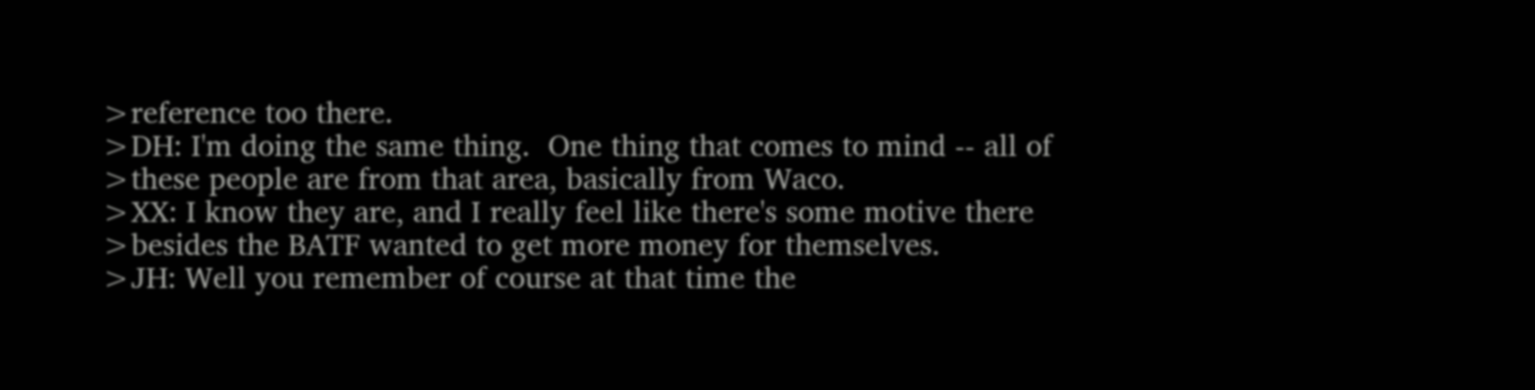>reference too there.
>DH: I'm doing the same thing.  One thing that comes to mind -- all of
>these people are from that area, basically from Waco.
>XX: I know they are, and I really feel like there's some motive there
>besides the BATF wanted to get more money for themselves.
>JH: Well you remember of course at that time the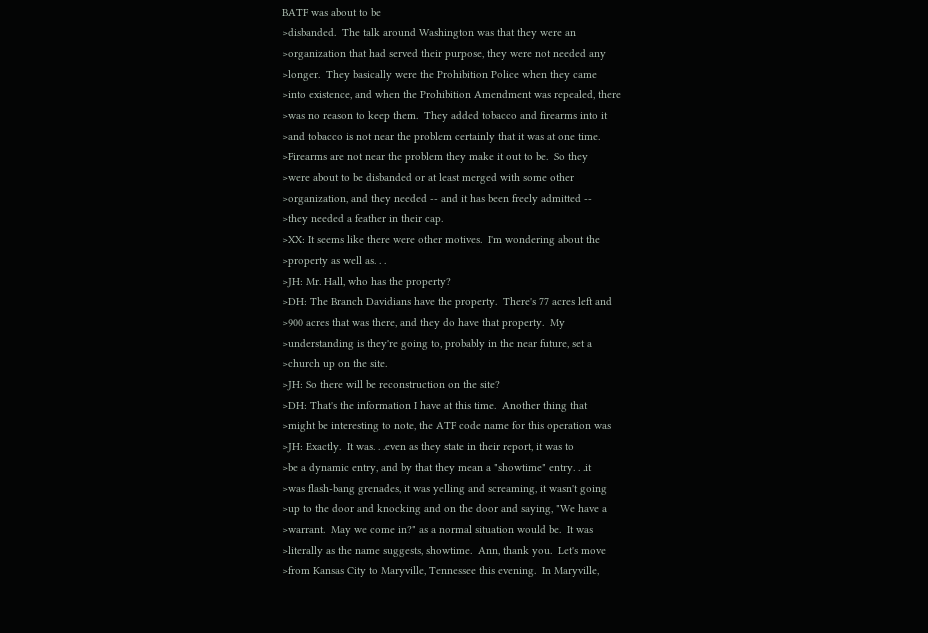BATF was about to be
>disbanded.  The talk around Washington was that they were an
>organization that had served their purpose, they were not needed any
>longer.  They basically were the Prohibition Police when they came
>into existence, and when the Prohibition Amendment was repealed, there
>was no reason to keep them.  They added tobacco and firearms into it
>and tobacco is not near the problem certainly that it was at one time.
>Firearms are not near the problem they make it out to be.  So they
>were about to be disbanded or at least merged with some other
>organization, and they needed -- and it has been freely admitted --
>they needed a feather in their cap.
>XX: It seems like there were other motives.  I'm wondering about the
>property as well as. . .
>JH: Mr. Hall, who has the property?
>DH: The Branch Davidians have the property.  There's 77 acres left and
>900 acres that was there, and they do have that property.  My
>understanding is they're going to, probably in the near future, set a
>church up on the site.
>JH: So there will be reconstruction on the site?
>DH: That's the information I have at this time.  Another thing that
>might be interesting to note, the ATF code name for this operation was
>JH: Exactly.  It was. . .even as they state in their report, it was to
>be a dynamic entry, and by that they mean a "showtime" entry. . .it
>was flash-bang grenades, it was yelling and screaming, it wasn't going
>up to the door and knocking and on the door and saying, "We have a
>warrant.  May we come in?" as a normal situation would be.  It was
>literally as the name suggests, showtime.  Ann, thank you.  Let's move
>from Kansas City to Maryville, Tennessee this evening.  In Maryville,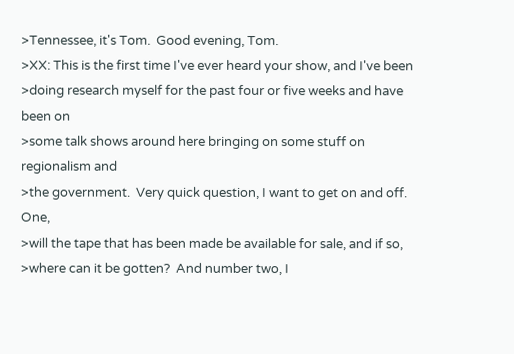>Tennessee, it's Tom.  Good evening, Tom.
>XX: This is the first time I've ever heard your show, and I've been
>doing research myself for the past four or five weeks and have been on
>some talk shows around here bringing on some stuff on regionalism and
>the government.  Very quick question, I want to get on and off.  One,
>will the tape that has been made be available for sale, and if so,
>where can it be gotten?  And number two, I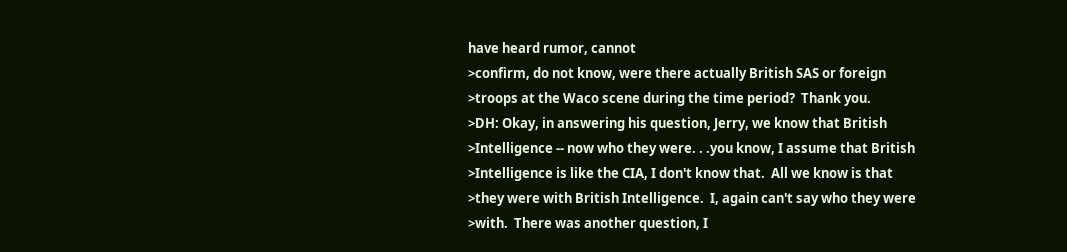have heard rumor, cannot
>confirm, do not know, were there actually British SAS or foreign
>troops at the Waco scene during the time period?  Thank you.
>DH: Okay, in answering his question, Jerry, we know that British
>Intelligence -- now who they were. . .you know, I assume that British
>Intelligence is like the CIA, I don't know that.  All we know is that
>they were with British Intelligence.  I, again can't say who they were
>with.  There was another question, I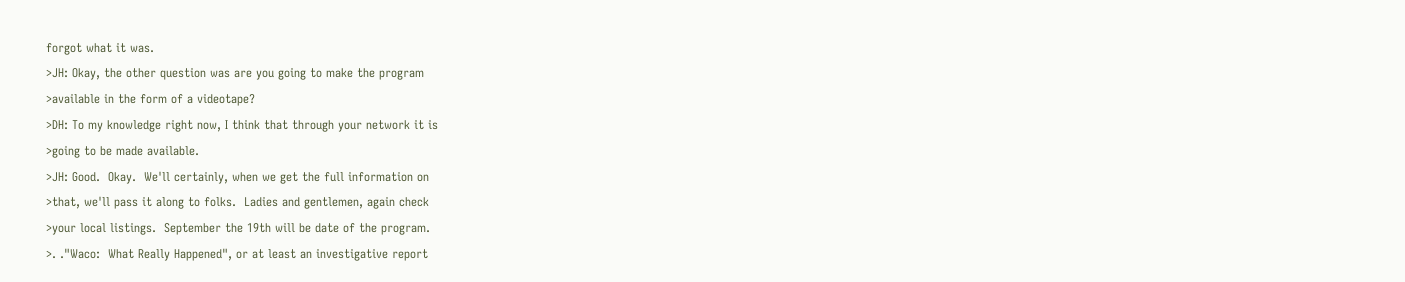forgot what it was.
>JH: Okay, the other question was are you going to make the program
>available in the form of a videotape?
>DH: To my knowledge right now, I think that through your network it is
>going to be made available.
>JH: Good.  Okay.  We'll certainly, when we get the full information on
>that, we'll pass it along to folks.  Ladies and gentlemen, again check
>your local listings.  September the 19th will be date of the program.
>. ."Waco:  What Really Happened", or at least an investigative report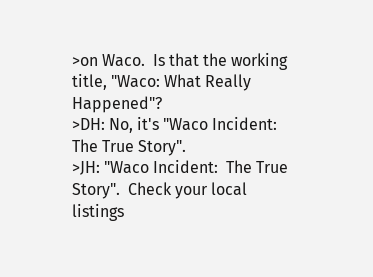>on Waco.  Is that the working title, "Waco: What Really Happened"?
>DH: No, it's "Waco Incident:  The True Story".
>JH: "Waco Incident:  The True Story".  Check your local listings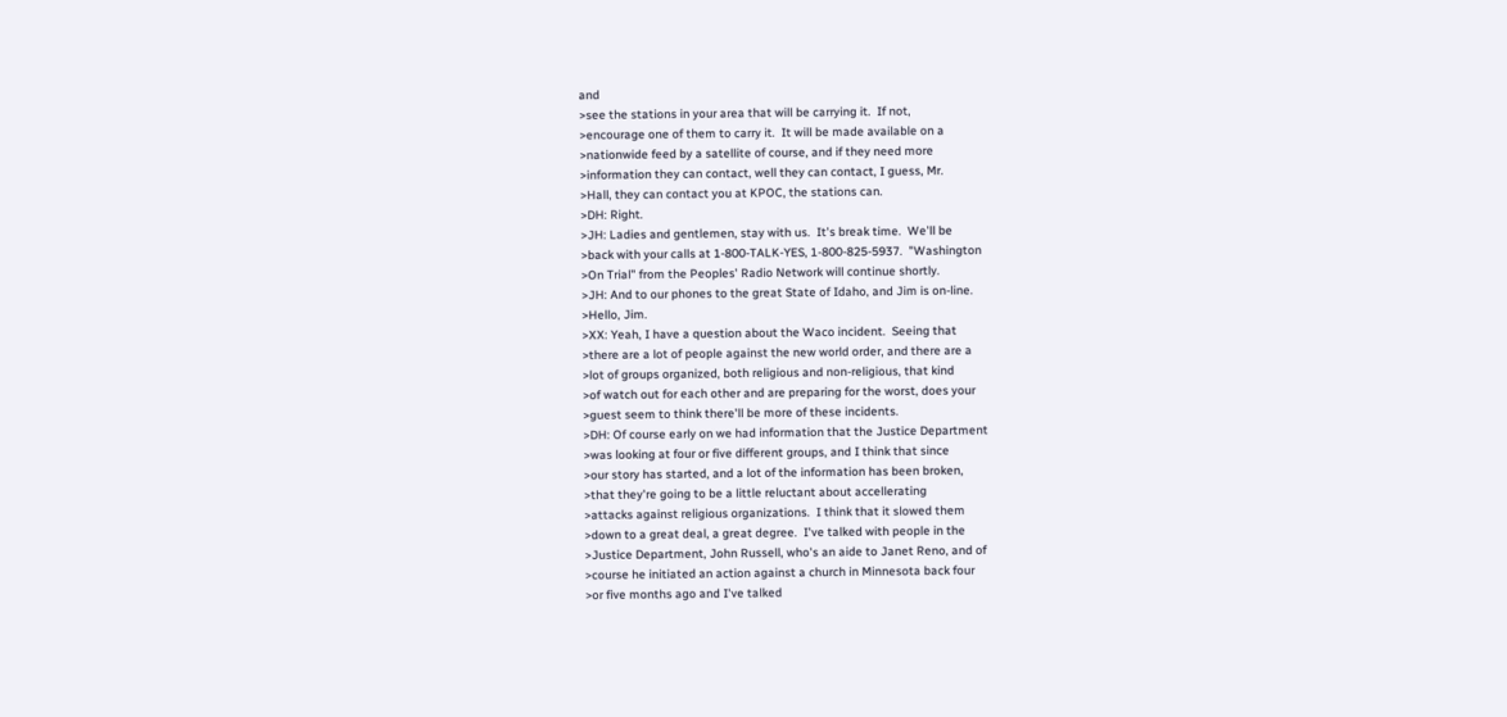and
>see the stations in your area that will be carrying it.  If not,
>encourage one of them to carry it.  It will be made available on a
>nationwide feed by a satellite of course, and if they need more
>information they can contact, well they can contact, I guess, Mr.
>Hall, they can contact you at KPOC, the stations can.
>DH: Right.
>JH: Ladies and gentlemen, stay with us.  It's break time.  We'll be
>back with your calls at 1-800-TALK-YES, 1-800-825-5937.  "Washington
>On Trial" from the Peoples' Radio Network will continue shortly.
>JH: And to our phones to the great State of Idaho, and Jim is on-line.
>Hello, Jim.
>XX: Yeah, I have a question about the Waco incident.  Seeing that
>there are a lot of people against the new world order, and there are a
>lot of groups organized, both religious and non-religious, that kind
>of watch out for each other and are preparing for the worst, does your
>guest seem to think there'll be more of these incidents.
>DH: Of course early on we had information that the Justice Department
>was looking at four or five different groups, and I think that since
>our story has started, and a lot of the information has been broken,
>that they're going to be a little reluctant about accellerating
>attacks against religious organizations.  I think that it slowed them
>down to a great deal, a great degree.  I've talked with people in the
>Justice Department, John Russell, who's an aide to Janet Reno, and of
>course he initiated an action against a church in Minnesota back four
>or five months ago and I've talked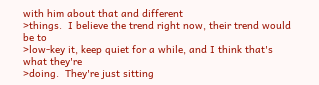with him about that and different
>things.  I believe the trend right now, their trend would be to
>low-key it, keep quiet for a while, and I think that's what they're
>doing.  They're just sitting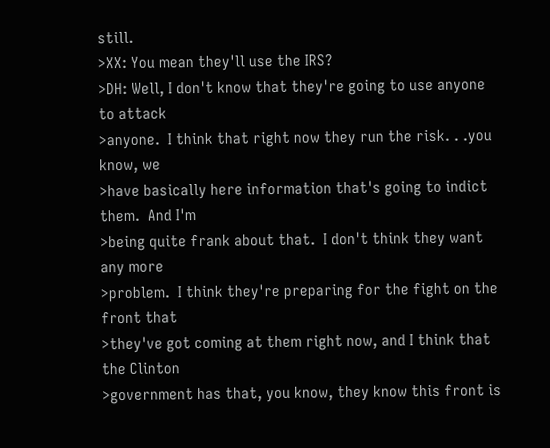still.
>XX: You mean they'll use the IRS?
>DH: Well, I don't know that they're going to use anyone to attack
>anyone.  I think that right now they run the risk. . .you know, we
>have basically here information that's going to indict them.  And I'm
>being quite frank about that.  I don't think they want any more
>problem.  I think they're preparing for the fight on the front that
>they've got coming at them right now, and I think that the Clinton
>government has that, you know, they know this front is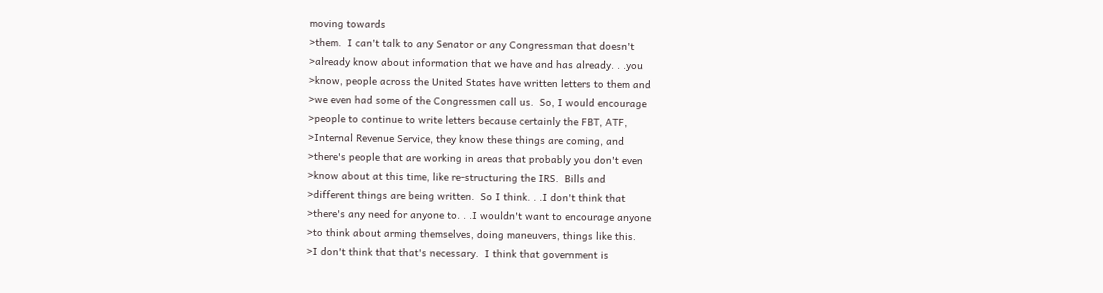moving towards
>them.  I can't talk to any Senator or any Congressman that doesn't
>already know about information that we have and has already. . .you
>know, people across the United States have written letters to them and
>we even had some of the Congressmen call us.  So, I would encourage
>people to continue to write letters because certainly the FBT, ATF,
>Internal Revenue Service, they know these things are coming, and
>there's people that are working in areas that probably you don't even
>know about at this time, like re-structuring the IRS.  Bills and
>different things are being written.  So I think. . .I don't think that
>there's any need for anyone to. . .I wouldn't want to encourage anyone
>to think about arming themselves, doing maneuvers, things like this.
>I don't think that that's necessary.  I think that government is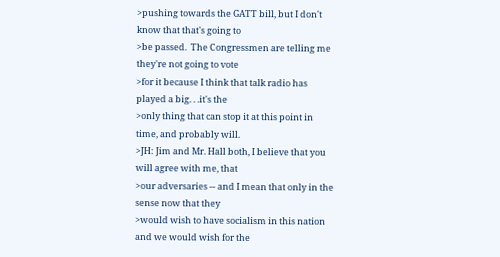>pushing towards the GATT bill, but I don't know that that's going to
>be passed.  The Congressmen are telling me they're not going to vote
>for it because I think that talk radio has played a big. . .it's the
>only thing that can stop it at this point in time, and probably will.
>JH: Jim and Mr. Hall both, I believe that you will agree with me, that
>our adversaries -- and I mean that only in the sense now that they
>would wish to have socialism in this nation and we would wish for the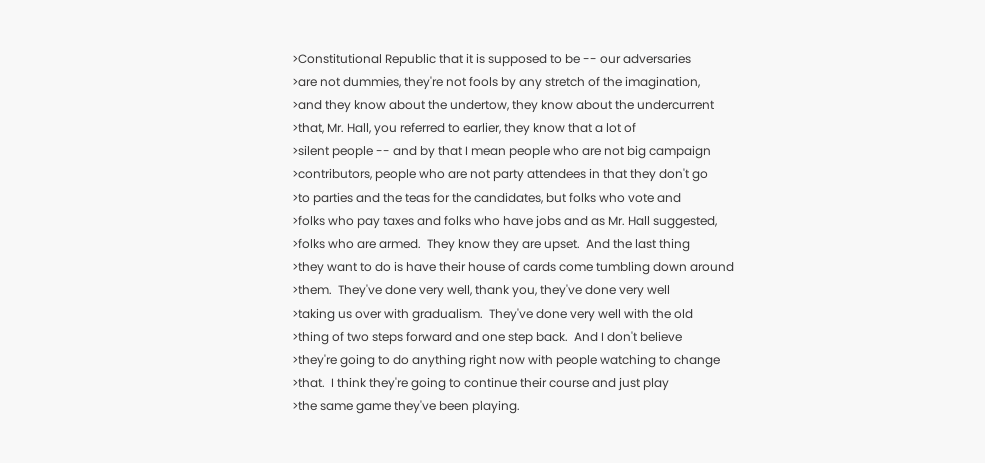>Constitutional Republic that it is supposed to be -- our adversaries
>are not dummies, they're not fools by any stretch of the imagination,
>and they know about the undertow, they know about the undercurrent
>that, Mr. Hall, you referred to earlier, they know that a lot of
>silent people -- and by that I mean people who are not big campaign
>contributors, people who are not party attendees in that they don't go
>to parties and the teas for the candidates, but folks who vote and
>folks who pay taxes and folks who have jobs and as Mr. Hall suggested,
>folks who are armed.  They know they are upset.  And the last thing
>they want to do is have their house of cards come tumbling down around
>them.  They've done very well, thank you, they've done very well
>taking us over with gradualism.  They've done very well with the old
>thing of two steps forward and one step back.  And I don't believe
>they're going to do anything right now with people watching to change
>that.  I think they're going to continue their course and just play
>the same game they've been playing.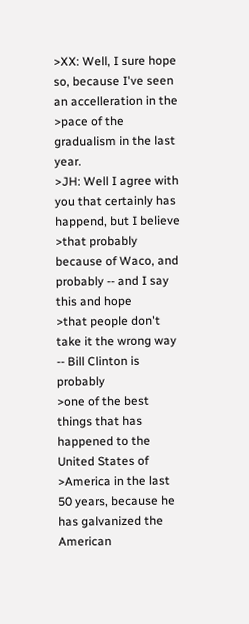>XX: Well, I sure hope so, because I've seen an accelleration in the
>pace of the gradualism in the last year.
>JH: Well I agree with you that certainly has happend, but I believe
>that probably because of Waco, and probably -- and I say this and hope
>that people don't take it the wrong way -- Bill Clinton is probably
>one of the best things that has happened to the United States of
>America in the last 50 years, because he has galvanized the American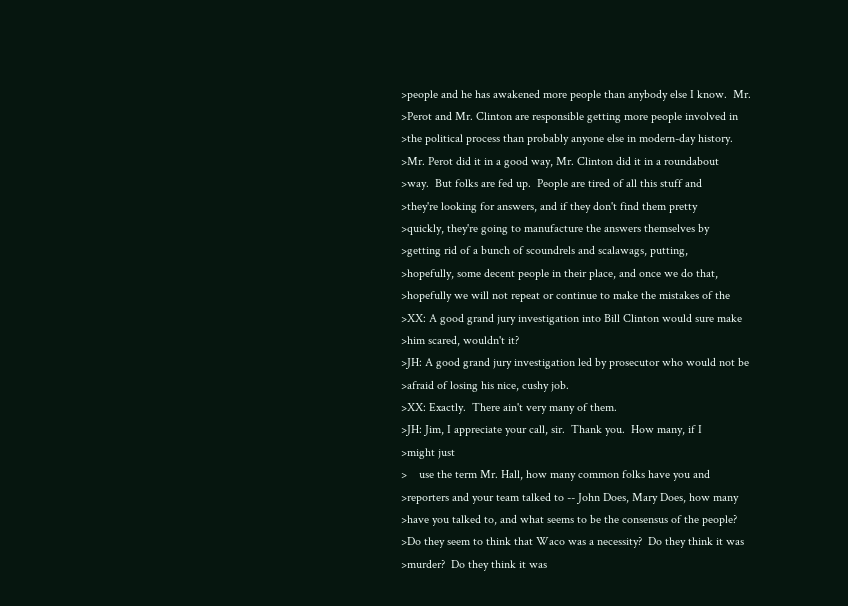>people and he has awakened more people than anybody else I know.  Mr.
>Perot and Mr. Clinton are responsible getting more people involved in
>the political process than probably anyone else in modern-day history.
>Mr. Perot did it in a good way, Mr. Clinton did it in a roundabout
>way.  But folks are fed up.  People are tired of all this stuff and
>they're looking for answers, and if they don't find them pretty
>quickly, they're going to manufacture the answers themselves by
>getting rid of a bunch of scoundrels and scalawags, putting,
>hopefully, some decent people in their place, and once we do that,
>hopefully we will not repeat or continue to make the mistakes of the
>XX: A good grand jury investigation into Bill Clinton would sure make
>him scared, wouldn't it?
>JH: A good grand jury investigation led by prosecutor who would not be
>afraid of losing his nice, cushy job.
>XX: Exactly.  There ain't very many of them.
>JH: Jim, I appreciate your call, sir.  Thank you.  How many, if I
>might just
>    use the term Mr. Hall, how many common folks have you and
>reporters and your team talked to -- John Does, Mary Does, how many
>have you talked to, and what seems to be the consensus of the people?
>Do they seem to think that Waco was a necessity?  Do they think it was
>murder?  Do they think it was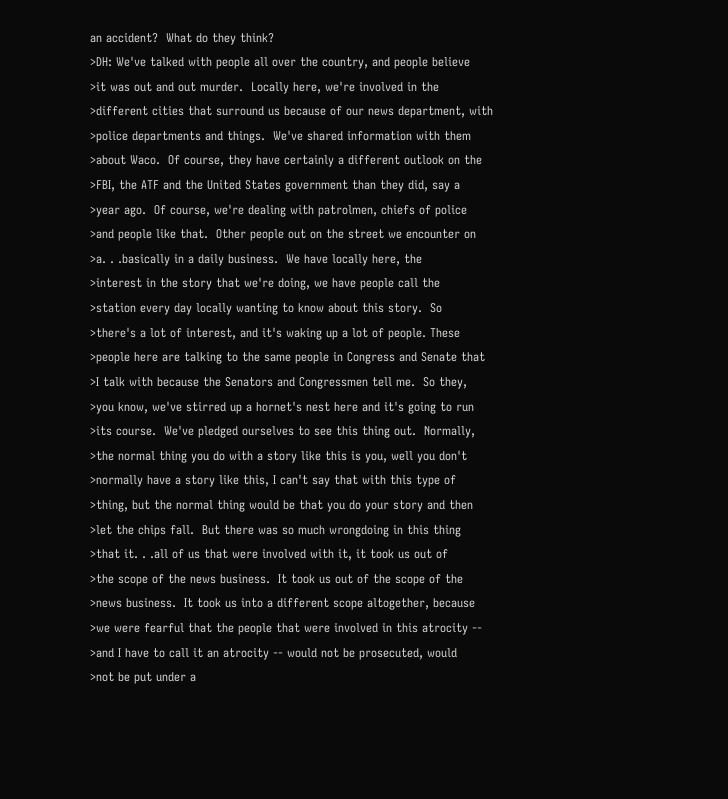an accident?  What do they think?
>DH: We've talked with people all over the country, and people believe
>it was out and out murder.  Locally here, we're involved in the
>different cities that surround us because of our news department, with
>police departments and things.  We've shared information with them
>about Waco.  Of course, they have certainly a different outlook on the
>FBI, the ATF and the United States government than they did, say a
>year ago.  Of course, we're dealing with patrolmen, chiefs of police
>and people like that.  Other people out on the street we encounter on
>a. . .basically in a daily business.  We have locally here, the
>interest in the story that we're doing, we have people call the
>station every day locally wanting to know about this story.  So
>there's a lot of interest, and it's waking up a lot of people. These
>people here are talking to the same people in Congress and Senate that
>I talk with because the Senators and Congressmen tell me.  So they,
>you know, we've stirred up a hornet's nest here and it's going to run
>its course.  We've pledged ourselves to see this thing out.  Normally,
>the normal thing you do with a story like this is you, well you don't
>normally have a story like this, I can't say that with this type of
>thing, but the normal thing would be that you do your story and then
>let the chips fall.  But there was so much wrongdoing in this thing
>that it. . .all of us that were involved with it, it took us out of
>the scope of the news business.  It took us out of the scope of the
>news business.  It took us into a different scope altogether, because
>we were fearful that the people that were involved in this atrocity --
>and I have to call it an atrocity -- would not be prosecuted, would
>not be put under a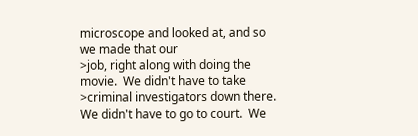microscope and looked at, and so we made that our
>job, right along with doing the movie.  We didn't have to take
>criminal investigators down there.  We didn't have to go to court.  We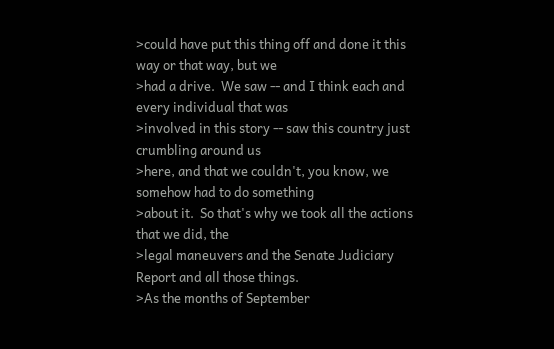>could have put this thing off and done it this way or that way, but we
>had a drive.  We saw -- and I think each and every individual that was
>involved in this story -- saw this country just crumbling around us
>here, and that we couldn't, you know, we somehow had to do something
>about it.  So that's why we took all the actions that we did, the
>legal maneuvers and the Senate Judiciary Report and all those things.
>As the months of September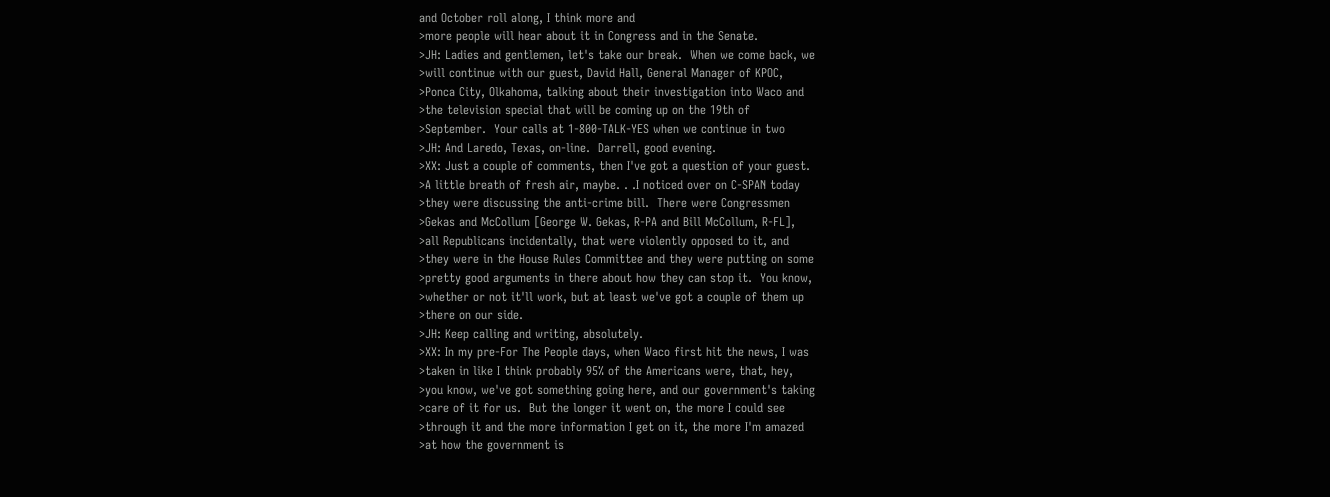and October roll along, I think more and
>more people will hear about it in Congress and in the Senate.
>JH: Ladies and gentlemen, let's take our break.  When we come back, we
>will continue with our guest, David Hall, General Manager of KPOC,
>Ponca City, Olkahoma, talking about their investigation into Waco and
>the television special that will be coming up on the 19th of
>September.  Your calls at 1-800-TALK-YES when we continue in two
>JH: And Laredo, Texas, on-line.  Darrell, good evening.
>XX: Just a couple of comments, then I've got a question of your guest.
>A little breath of fresh air, maybe. . .I noticed over on C-SPAN today
>they were discussing the anti-crime bill.  There were Congressmen
>Gekas and McCollum [George W. Gekas, R-PA and Bill McCollum, R-FL],
>all Republicans incidentally, that were violently opposed to it, and
>they were in the House Rules Committee and they were putting on some
>pretty good arguments in there about how they can stop it.  You know,
>whether or not it'll work, but at least we've got a couple of them up
>there on our side.
>JH: Keep calling and writing, absolutely.
>XX: In my pre-For The People days, when Waco first hit the news, I was
>taken in like I think probably 95% of the Americans were, that, hey,
>you know, we've got something going here, and our government's taking
>care of it for us.  But the longer it went on, the more I could see
>through it and the more information I get on it, the more I'm amazed
>at how the government is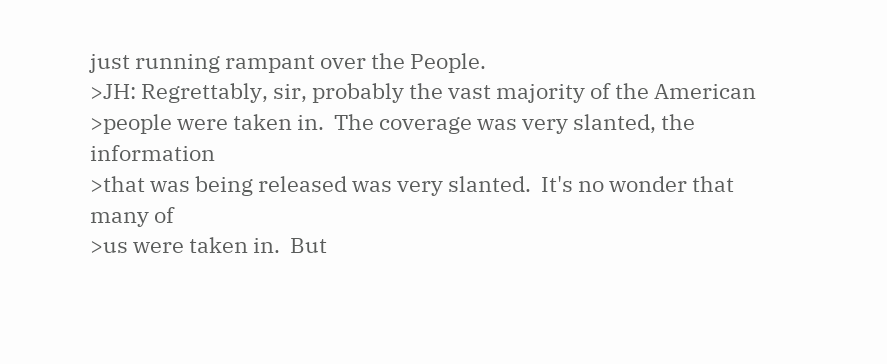just running rampant over the People.
>JH: Regrettably, sir, probably the vast majority of the American
>people were taken in.  The coverage was very slanted, the information
>that was being released was very slanted.  It's no wonder that many of
>us were taken in.  But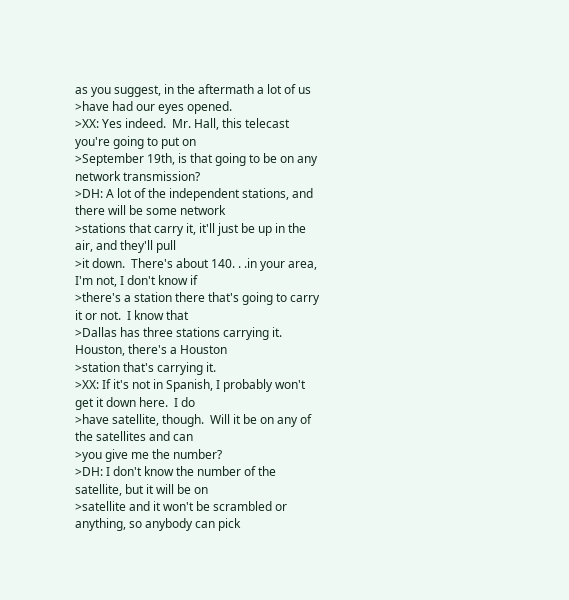as you suggest, in the aftermath a lot of us
>have had our eyes opened.
>XX: Yes indeed.  Mr. Hall, this telecast you're going to put on
>September 19th, is that going to be on any network transmission?
>DH: A lot of the independent stations, and there will be some network
>stations that carry it, it'll just be up in the air, and they'll pull
>it down.  There's about 140. . .in your area, I'm not, I don't know if
>there's a station there that's going to carry it or not.  I know that
>Dallas has three stations carrying it.  Houston, there's a Houston
>station that's carrying it.
>XX: If it's not in Spanish, I probably won't get it down here.  I do
>have satellite, though.  Will it be on any of the satellites and can
>you give me the number?
>DH: I don't know the number of the satellite, but it will be on
>satellite and it won't be scrambled or anything, so anybody can pick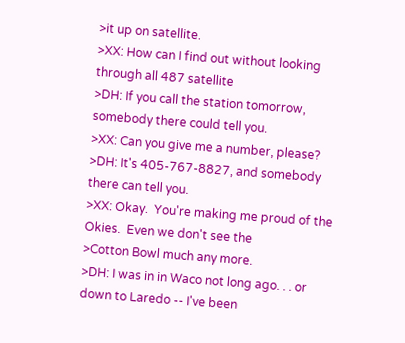>it up on satellite.
>XX: How can I find out without looking through all 487 satellite
>DH: If you call the station tomorrow, somebody there could tell you.
>XX: Can you give me a number, please?
>DH: It's 405-767-8827, and somebody there can tell you.
>XX: Okay.  You're making me proud of the Okies.  Even we don't see the
>Cotton Bowl much any more.
>DH: I was in in Waco not long ago. . . or down to Laredo -- I've been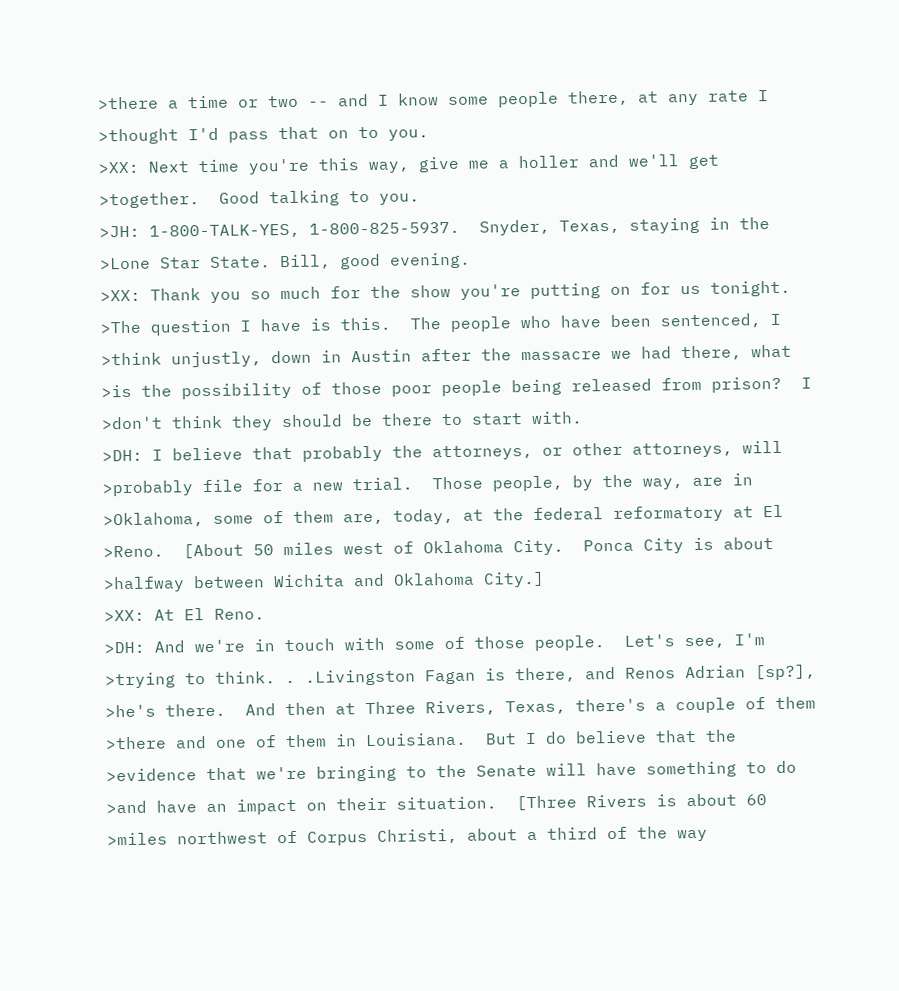>there a time or two -- and I know some people there, at any rate I
>thought I'd pass that on to you.
>XX: Next time you're this way, give me a holler and we'll get
>together.  Good talking to you.
>JH: 1-800-TALK-YES, 1-800-825-5937.  Snyder, Texas, staying in the
>Lone Star State. Bill, good evening.
>XX: Thank you so much for the show you're putting on for us tonight.
>The question I have is this.  The people who have been sentenced, I
>think unjustly, down in Austin after the massacre we had there, what
>is the possibility of those poor people being released from prison?  I
>don't think they should be there to start with.
>DH: I believe that probably the attorneys, or other attorneys, will
>probably file for a new trial.  Those people, by the way, are in
>Oklahoma, some of them are, today, at the federal reformatory at El
>Reno.  [About 50 miles west of Oklahoma City.  Ponca City is about
>halfway between Wichita and Oklahoma City.]
>XX: At El Reno.
>DH: And we're in touch with some of those people.  Let's see, I'm
>trying to think. . .Livingston Fagan is there, and Renos Adrian [sp?],
>he's there.  And then at Three Rivers, Texas, there's a couple of them
>there and one of them in Louisiana.  But I do believe that the
>evidence that we're bringing to the Senate will have something to do
>and have an impact on their situation.  [Three Rivers is about 60
>miles northwest of Corpus Christi, about a third of the way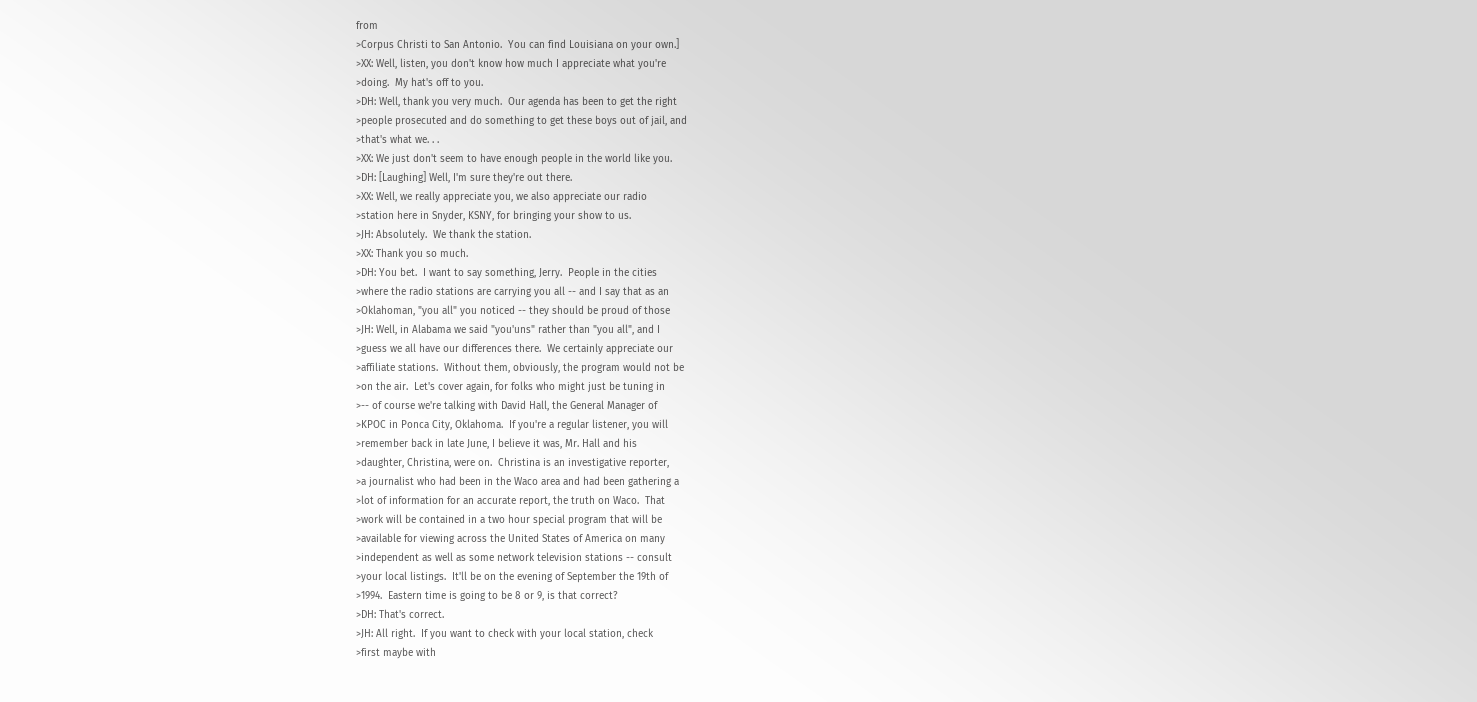from
>Corpus Christi to San Antonio.  You can find Louisiana on your own.]
>XX: Well, listen, you don't know how much I appreciate what you're
>doing.  My hat's off to you.
>DH: Well, thank you very much.  Our agenda has been to get the right
>people prosecuted and do something to get these boys out of jail, and
>that's what we. . .
>XX: We just don't seem to have enough people in the world like you.
>DH: [Laughing] Well, I'm sure they're out there.
>XX: Well, we really appreciate you, we also appreciate our radio
>station here in Snyder, KSNY, for bringing your show to us.
>JH: Absolutely.  We thank the station.
>XX: Thank you so much.
>DH: You bet.  I want to say something, Jerry.  People in the cities
>where the radio stations are carrying you all -- and I say that as an
>Oklahoman, "you all" you noticed -- they should be proud of those
>JH: Well, in Alabama we said "you'uns" rather than "you all", and I
>guess we all have our differences there.  We certainly appreciate our
>affiliate stations.  Without them, obviously, the program would not be
>on the air.  Let's cover again, for folks who might just be tuning in
>-- of course we're talking with David Hall, the General Manager of
>KPOC in Ponca City, Oklahoma.  If you're a regular listener, you will
>remember back in late June, I believe it was, Mr. Hall and his
>daughter, Christina, were on.  Christina is an investigative reporter,
>a journalist who had been in the Waco area and had been gathering a
>lot of information for an accurate report, the truth on Waco.  That
>work will be contained in a two hour special program that will be
>available for viewing across the United States of America on many
>independent as well as some network television stations -- consult
>your local listings.  It'll be on the evening of September the 19th of
>1994.  Eastern time is going to be 8 or 9, is that correct?
>DH: That's correct.
>JH: All right.  If you want to check with your local station, check
>first maybe with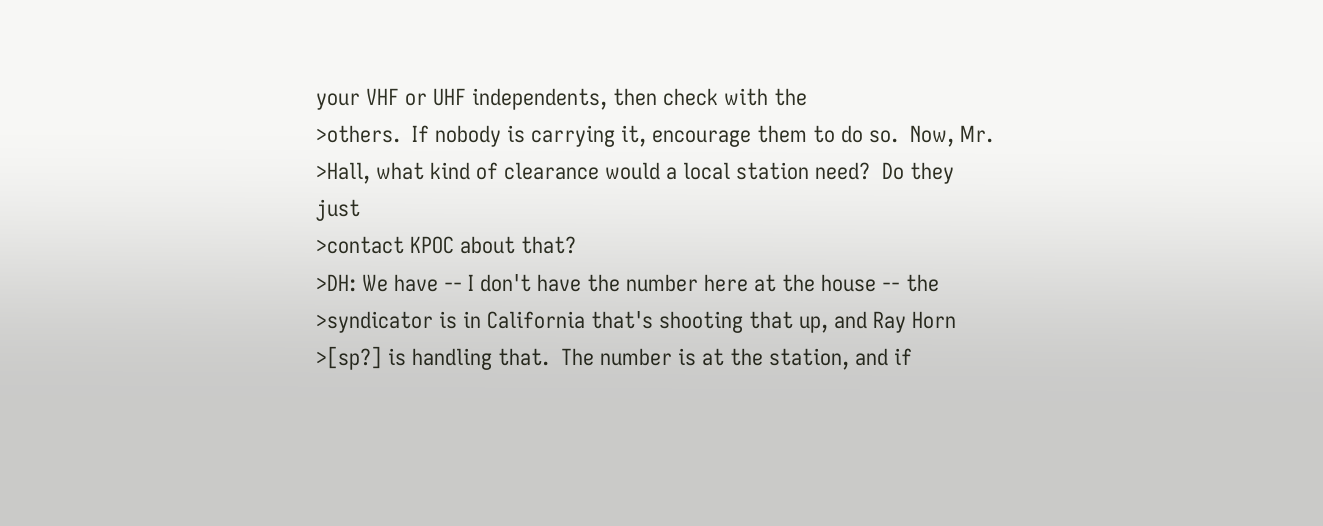your VHF or UHF independents, then check with the
>others.  If nobody is carrying it, encourage them to do so.  Now, Mr.
>Hall, what kind of clearance would a local station need?  Do they just
>contact KPOC about that?
>DH: We have -- I don't have the number here at the house -- the
>syndicator is in California that's shooting that up, and Ray Horn
>[sp?] is handling that.  The number is at the station, and if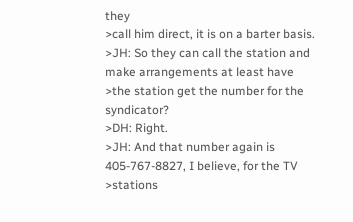they
>call him direct, it is on a barter basis.
>JH: So they can call the station and make arrangements at least have
>the station get the number for the syndicator?
>DH: Right.
>JH: And that number again is 405-767-8827, I believe, for the TV
>stations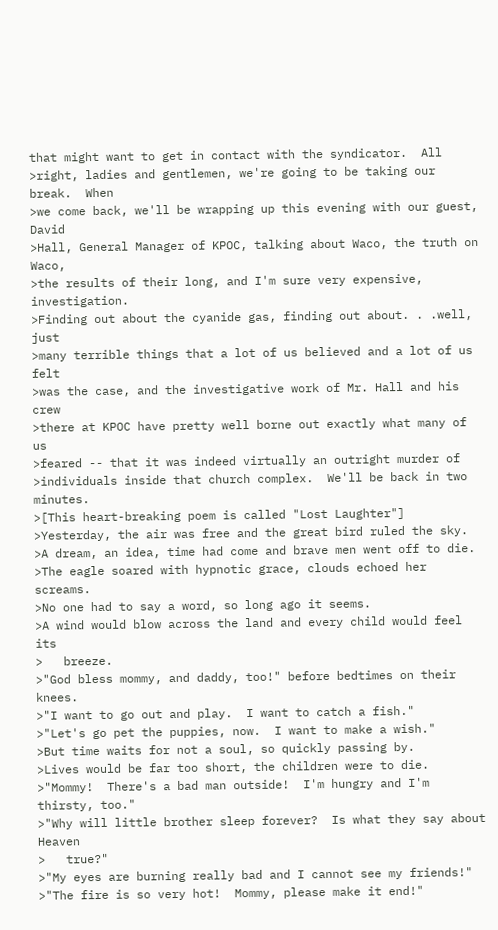that might want to get in contact with the syndicator.  All
>right, ladies and gentlemen, we're going to be taking our break.  When
>we come back, we'll be wrapping up this evening with our guest, David
>Hall, General Manager of KPOC, talking about Waco, the truth on Waco,
>the results of their long, and I'm sure very expensive, investigation.
>Finding out about the cyanide gas, finding out about. . .well, just
>many terrible things that a lot of us believed and a lot of us felt
>was the case, and the investigative work of Mr. Hall and his crew
>there at KPOC have pretty well borne out exactly what many of us
>feared -- that it was indeed virtually an outright murder of
>individuals inside that church complex.  We'll be back in two minutes.
>[This heart-breaking poem is called "Lost Laughter"]
>Yesterday, the air was free and the great bird ruled the sky.
>A dream, an idea, time had come and brave men went off to die.
>The eagle soared with hypnotic grace, clouds echoed her screams.
>No one had to say a word, so long ago it seems.
>A wind would blow across the land and every child would feel its
>   breeze.
>"God bless mommy, and daddy, too!" before bedtimes on their knees.
>"I want to go out and play.  I want to catch a fish."
>"Let's go pet the puppies, now.  I want to make a wish."
>But time waits for not a soul, so quickly passing by.
>Lives would be far too short, the children were to die.
>"Mommy!  There's a bad man outside!  I'm hungry and I'm thirsty, too."
>"Why will little brother sleep forever?  Is what they say about Heaven
>   true?"
>"My eyes are burning really bad and I cannot see my friends!"
>"The fire is so very hot!  Mommy, please make it end!"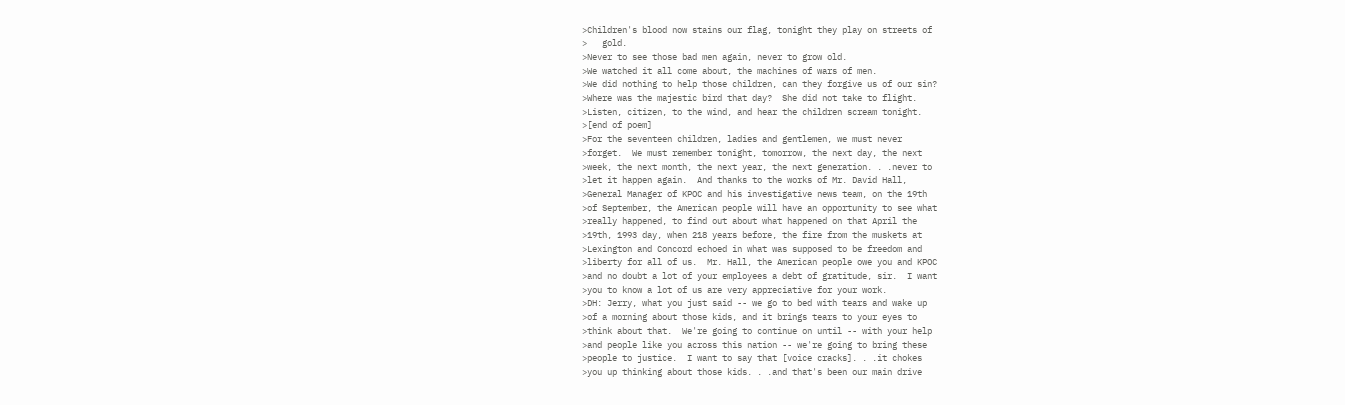>Children's blood now stains our flag, tonight they play on streets of
>   gold.
>Never to see those bad men again, never to grow old.
>We watched it all come about, the machines of wars of men.
>We did nothing to help those children, can they forgive us of our sin?
>Where was the majestic bird that day?  She did not take to flight.
>Listen, citizen, to the wind, and hear the children scream tonight.
>[end of poem]
>For the seventeen children, ladies and gentlemen, we must never
>forget.  We must remember tonight, tomorrow, the next day, the next
>week, the next month, the next year, the next generation. . .never to
>let it happen again.  And thanks to the works of Mr. David Hall,
>General Manager of KPOC and his investigative news team, on the 19th
>of September, the American people will have an opportunity to see what
>really happened, to find out about what happened on that April the
>19th, 1993 day, when 218 years before, the fire from the muskets at
>Lexington and Concord echoed in what was supposed to be freedom and
>liberty for all of us.  Mr. Hall, the American people owe you and KPOC
>and no doubt a lot of your employees a debt of gratitude, sir.  I want
>you to know a lot of us are very appreciative for your work.
>DH: Jerry, what you just said -- we go to bed with tears and wake up
>of a morning about those kids, and it brings tears to your eyes to
>think about that.  We're going to continue on until -- with your help
>and people like you across this nation -- we're going to bring these
>people to justice.  I want to say that [voice cracks]. . .it chokes
>you up thinking about those kids. . .and that's been our main drive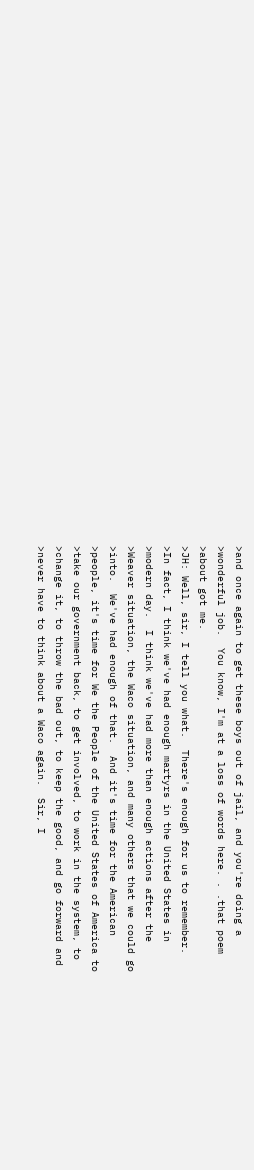>and once again to get these boys out of jail, and you're doing a
>wonderful job.  You know, I'm at a loss of words here. . .that poem
>about got me.
>JH: Well, sir, I tell you what.  There's enough for us to remember.
>In fact, I think we've had enough martyrs in the United States in
>modern day.  I think we've had more than enough actions after the
>Weaver situation, the Waco situation, and many others that we could go
>into.  We've had enough of that.  And it's time for the American
>people, it's time for We the People of the United States of America to
>take our government back, to get involved, to work in the system, to
>change it, to throw the bad out, to keep the good, and go forward and
>never have to think about a Waco again.  Sir, I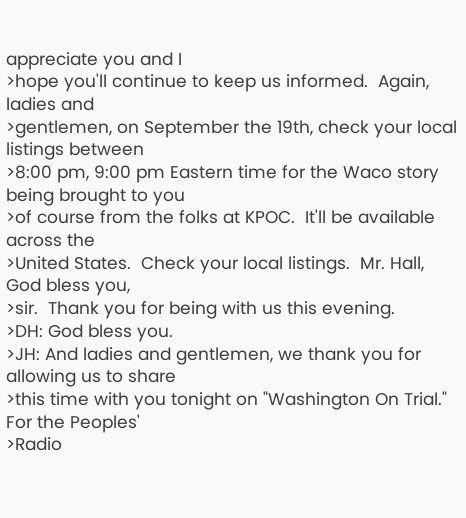appreciate you and I
>hope you'll continue to keep us informed.  Again, ladies and
>gentlemen, on September the 19th, check your local listings between
>8:00 pm, 9:00 pm Eastern time for the Waco story being brought to you
>of course from the folks at KPOC.  It'll be available across the
>United States.  Check your local listings.  Mr. Hall, God bless you,
>sir.  Thank you for being with us this evening.
>DH: God bless you.
>JH: And ladies and gentlemen, we thank you for allowing us to share
>this time with you tonight on "Washington On Trial."  For the Peoples'
>Radio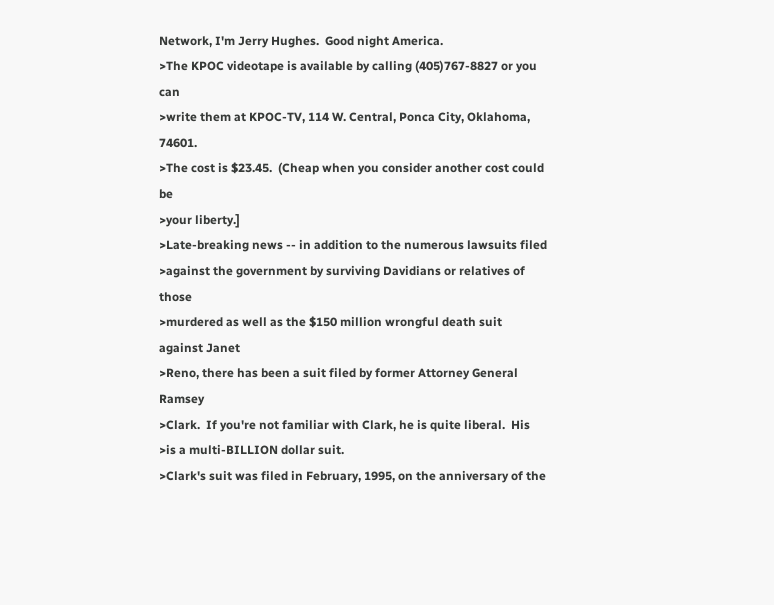Network, I'm Jerry Hughes.  Good night America.
>The KPOC videotape is available by calling (405)767-8827 or you can
>write them at KPOC-TV, 114 W. Central, Ponca City, Oklahoma, 74601.
>The cost is $23.45.  (Cheap when you consider another cost could be
>your liberty.]
>Late-breaking news -- in addition to the numerous lawsuits filed
>against the government by surviving Davidians or relatives of those
>murdered as well as the $150 million wrongful death suit against Janet
>Reno, there has been a suit filed by former Attorney General Ramsey
>Clark.  If you're not familiar with Clark, he is quite liberal.  His
>is a multi-BILLION dollar suit.
>Clark's suit was filed in February, 1995, on the anniversary of the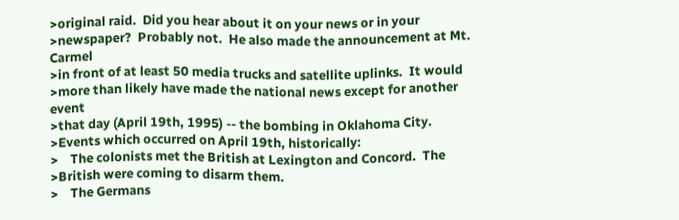>original raid.  Did you hear about it on your news or in your
>newspaper?  Probably not.  He also made the announcement at Mt. Carmel
>in front of at least 50 media trucks and satellite uplinks.  It would
>more than likely have made the national news except for another event
>that day (April 19th, 1995) -- the bombing in Oklahoma City.
>Events which occurred on April 19th, historically:
>    The colonists met the British at Lexington and Concord.  The
>British were coming to disarm them.
>    The Germans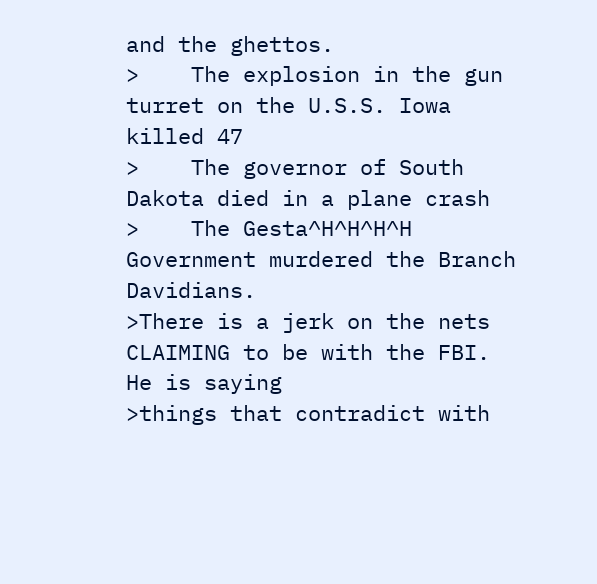and the ghettos.
>    The explosion in the gun turret on the U.S.S. Iowa killed 47
>    The governor of South Dakota died in a plane crash
>    The Gesta^H^H^H^H Government murdered the Branch Davidians.
>There is a jerk on the nets CLAIMING to be with the FBI.  He is saying
>things that contradict with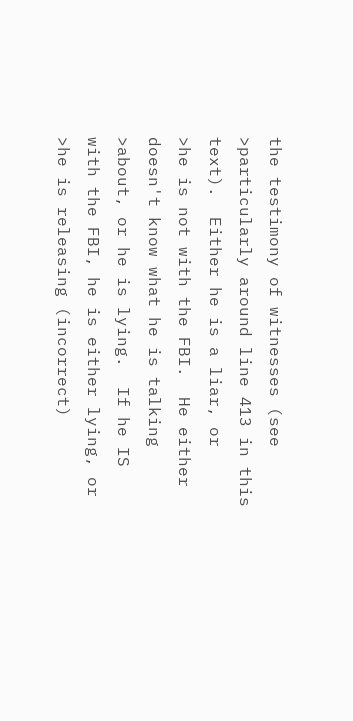the testimony of witnesses (see
>particularly around line 413 in this text).  Either he is a liar, or
>he is not with the FBI.  He either doesn't know what he is talking
>about, or he is lying.  If he IS with the FBI, he is either lying, or
>he is releasing (incorrect)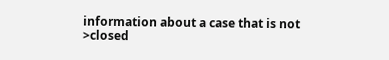information about a case that is not
>closed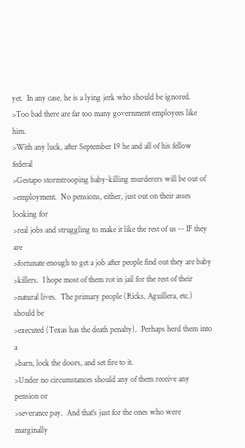yet.  In any case, he is a lying jerk who should be ignored.
>Too bad there are far too many government employees like him.
>With any luck, after September 19 he and all of his fellow federal
>Gestapo stormtrooping baby-killing murderers will be out of
>employment.  No pensions, either, just out on their asses looking for
>real jobs and struggling to make it like the rest of us -- IF they are
>fortunate enough to get a job after people find out they are baby
>killers.  I hope most of them rot in jail for the rest of their
>natural lives.  The primary people (Ricks, Aguillera, etc.) should be
>executed (Texas has the death penalty).  Perhaps herd them into a
>barn, lock the doors, and set fire to it.
>Under no circumstances should any of them receive any pension or
>severance pay.  And that's just for the ones who were marginally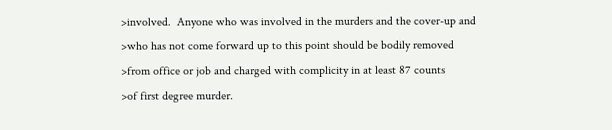>involved.  Anyone who was involved in the murders and the cover-up and
>who has not come forward up to this point should be bodily removed
>from office or job and charged with complicity in at least 87 counts
>of first degree murder.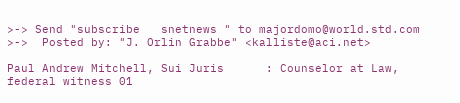>-> Send "subscribe   snetnews " to majordomo@world.std.com
>->  Posted by: "J. Orlin Grabbe" <kalliste@aci.net>

Paul Andrew Mitchell, Sui Juris      : Counselor at Law, federal witness 01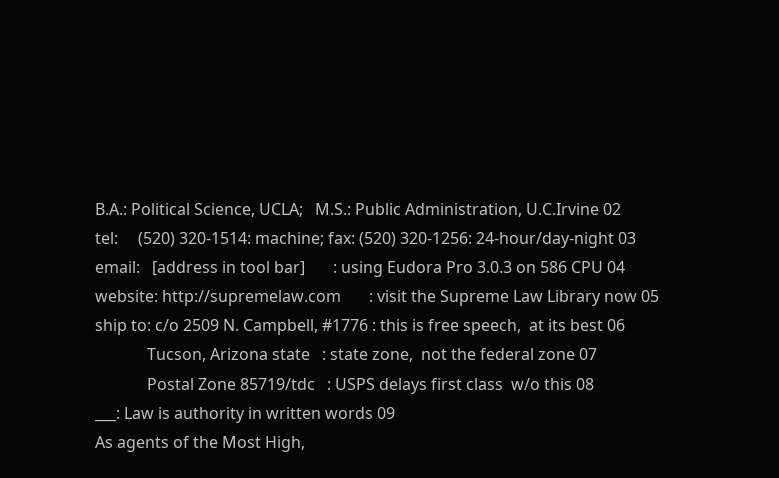B.A.: Political Science, UCLA;   M.S.: Public Administration, U.C.Irvine 02
tel:     (520) 320-1514: machine; fax: (520) 320-1256: 24-hour/day-night 03
email:   [address in tool bar]       : using Eudora Pro 3.0.3 on 586 CPU 04
website: http://supremelaw.com       : visit the Supreme Law Library now 05
ship to: c/o 2509 N. Campbell, #1776 : this is free speech,  at its best 06
             Tucson, Arizona state   : state zone,  not the federal zone 07
             Postal Zone 85719/tdc   : USPS delays first class  w/o this 08
___: Law is authority in written words 09
As agents of the Most High,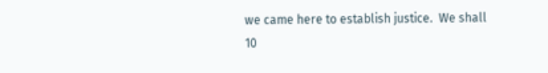we came here to establish justice.  We shall 10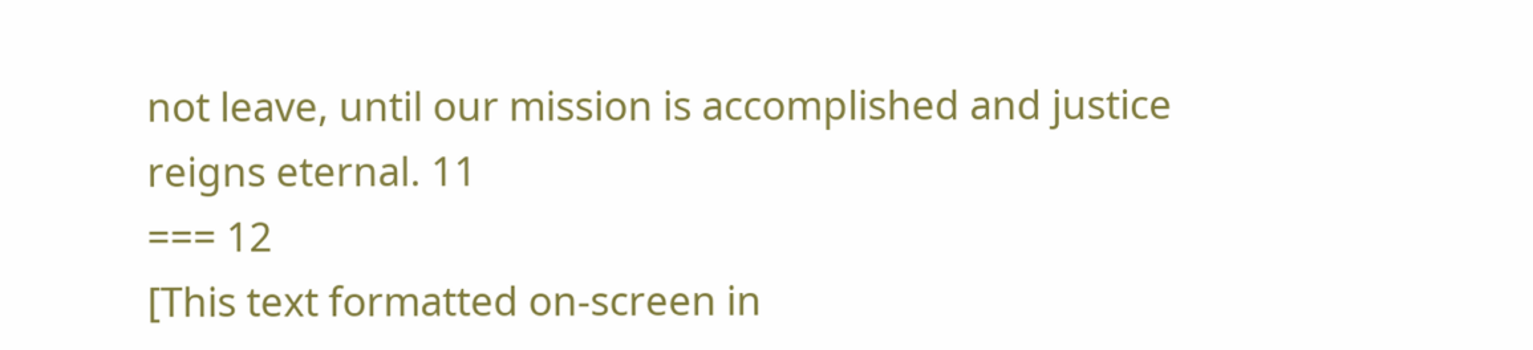not leave, until our mission is accomplished and justice reigns eternal. 11
=== 12
[This text formatted on-screen in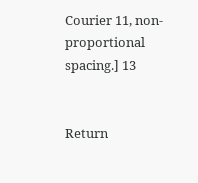Courier 11, non-proportional spacing.] 13


Return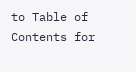to Table of Contents for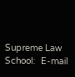Supreme Law School:   E-mail